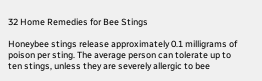32 Home Remedies for Bee Stings

Honeybee stings release approximately 0.1 milligrams of poison per sting. The average person can tolerate up to ten stings, unless they are severely allergic to bee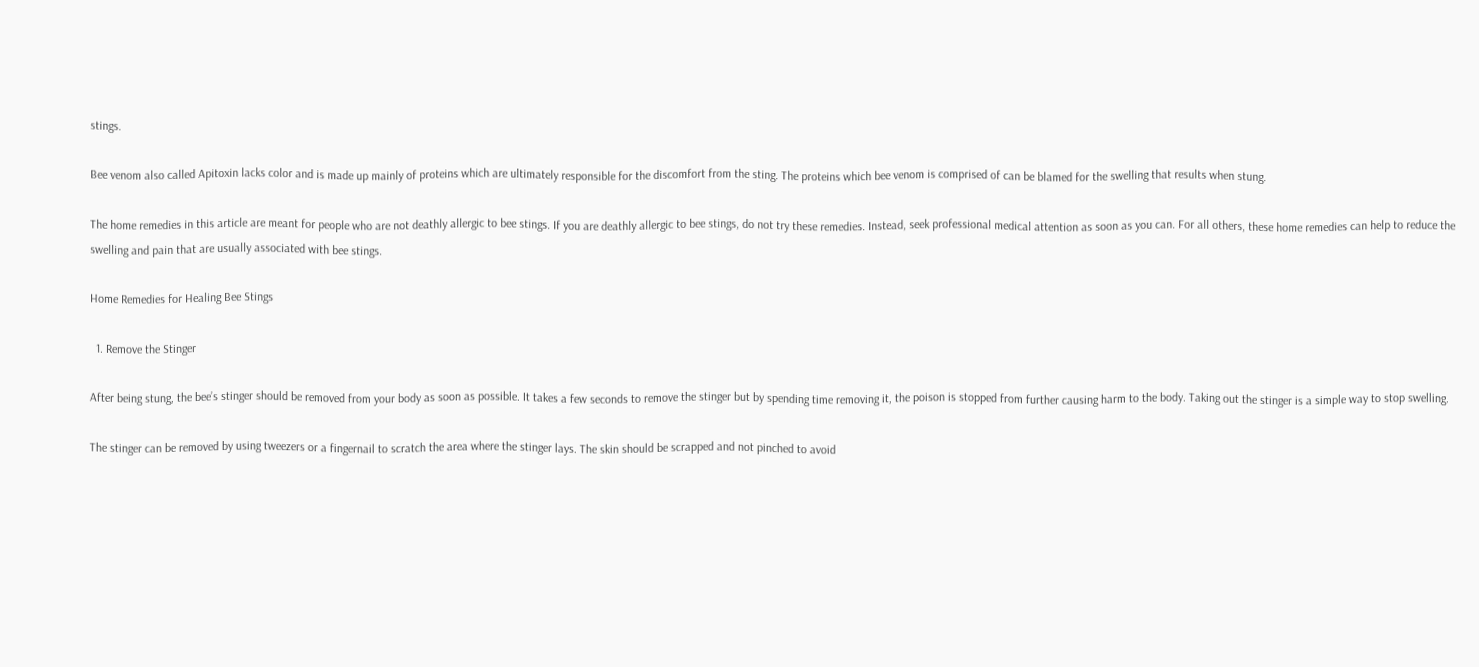stings.

Bee venom also called Apitoxin lacks color and is made up mainly of proteins which are ultimately responsible for the discomfort from the sting. The proteins which bee venom is comprised of can be blamed for the swelling that results when stung.

The home remedies in this article are meant for people who are not deathly allergic to bee stings. If you are deathly allergic to bee stings, do not try these remedies. Instead, seek professional medical attention as soon as you can. For all others, these home remedies can help to reduce the swelling and pain that are usually associated with bee stings.

Home Remedies for Healing Bee Stings

  1. Remove the Stinger

After being stung, the bee’s stinger should be removed from your body as soon as possible. It takes a few seconds to remove the stinger but by spending time removing it, the poison is stopped from further causing harm to the body. Taking out the stinger is a simple way to stop swelling.

The stinger can be removed by using tweezers or a fingernail to scratch the area where the stinger lays. The skin should be scrapped and not pinched to avoid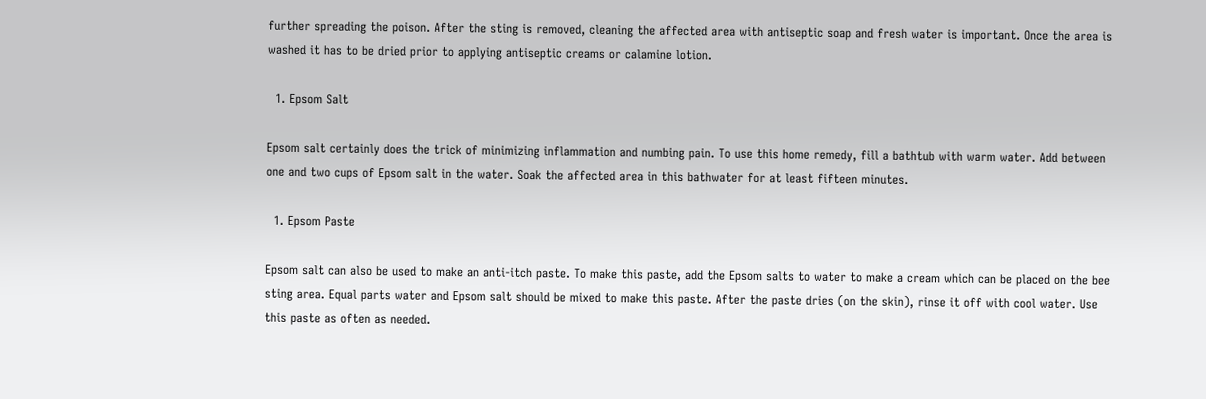further spreading the poison. After the sting is removed, cleaning the affected area with antiseptic soap and fresh water is important. Once the area is washed it has to be dried prior to applying antiseptic creams or calamine lotion.

  1. Epsom Salt

Epsom salt certainly does the trick of minimizing inflammation and numbing pain. To use this home remedy, fill a bathtub with warm water. Add between one and two cups of Epsom salt in the water. Soak the affected area in this bathwater for at least fifteen minutes.

  1. Epsom Paste

Epsom salt can also be used to make an anti-itch paste. To make this paste, add the Epsom salts to water to make a cream which can be placed on the bee sting area. Equal parts water and Epsom salt should be mixed to make this paste. After the paste dries (on the skin), rinse it off with cool water. Use this paste as often as needed.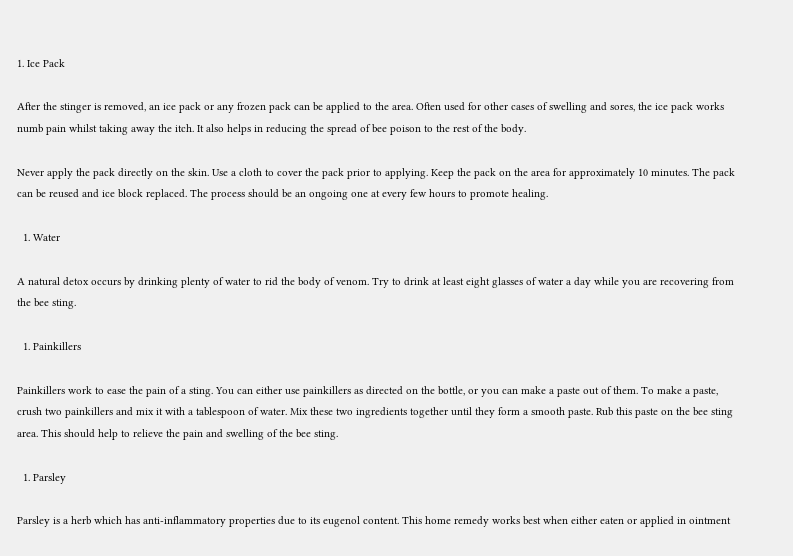1. Ice Pack

After the stinger is removed, an ice pack or any frozen pack can be applied to the area. Often used for other cases of swelling and sores, the ice pack works numb pain whilst taking away the itch. It also helps in reducing the spread of bee poison to the rest of the body.

Never apply the pack directly on the skin. Use a cloth to cover the pack prior to applying. Keep the pack on the area for approximately 10 minutes. The pack can be reused and ice block replaced. The process should be an ongoing one at every few hours to promote healing.

  1. Water

A natural detox occurs by drinking plenty of water to rid the body of venom. Try to drink at least eight glasses of water a day while you are recovering from the bee sting.

  1. Painkillers

Painkillers work to ease the pain of a sting. You can either use painkillers as directed on the bottle, or you can make a paste out of them. To make a paste, crush two painkillers and mix it with a tablespoon of water. Mix these two ingredients together until they form a smooth paste. Rub this paste on the bee sting area. This should help to relieve the pain and swelling of the bee sting.

  1. Parsley

Parsley is a herb which has anti-inflammatory properties due to its eugenol content. This home remedy works best when either eaten or applied in ointment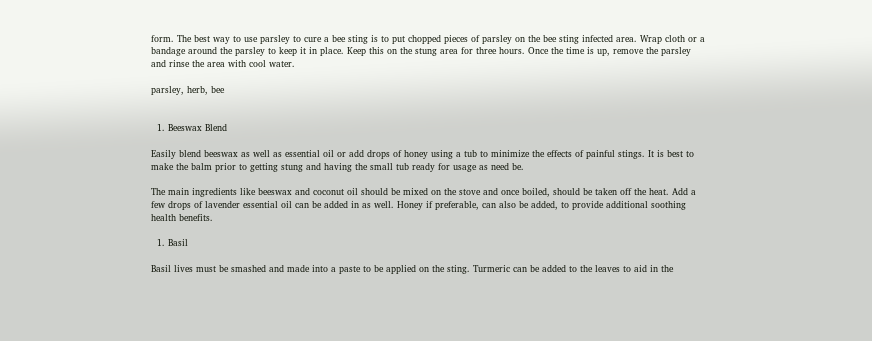form. The best way to use parsley to cure a bee sting is to put chopped pieces of parsley on the bee sting infected area. Wrap cloth or a bandage around the parsley to keep it in place. Keep this on the stung area for three hours. Once the time is up, remove the parsley and rinse the area with cool water.

parsley, herb, bee


  1. Beeswax Blend

Easily blend beeswax as well as essential oil or add drops of honey using a tub to minimize the effects of painful stings. It is best to make the balm prior to getting stung and having the small tub ready for usage as need be.

The main ingredients like beeswax and coconut oil should be mixed on the stove and once boiled, should be taken off the heat. Add a few drops of lavender essential oil can be added in as well. Honey if preferable, can also be added, to provide additional soothing health benefits.

  1. Basil

Basil lives must be smashed and made into a paste to be applied on the sting. Turmeric can be added to the leaves to aid in the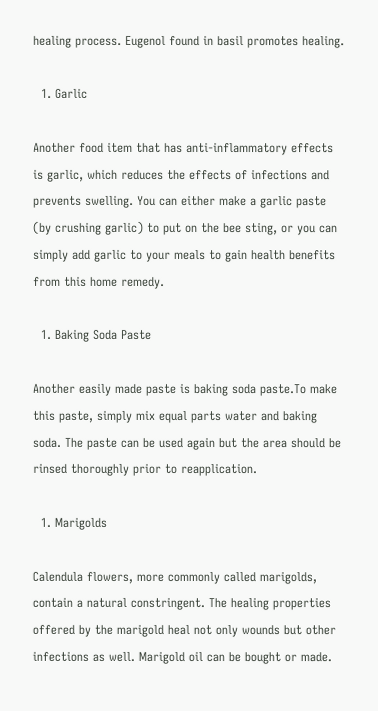healing process. Eugenol found in basil promotes healing.

  1. Garlic

Another food item that has anti-inflammatory effects is garlic, which reduces the effects of infections and prevents swelling. You can either make a garlic paste (by crushing garlic) to put on the bee sting, or you can simply add garlic to your meals to gain health benefits from this home remedy.

  1. Baking Soda Paste

Another easily made paste is baking soda paste.To make this paste, simply mix equal parts water and baking soda. The paste can be used again but the area should be rinsed thoroughly prior to reapplication.

  1. Marigolds

Calendula flowers, more commonly called marigolds, contain a natural constringent. The healing properties offered by the marigold heal not only wounds but other infections as well. Marigold oil can be bought or made.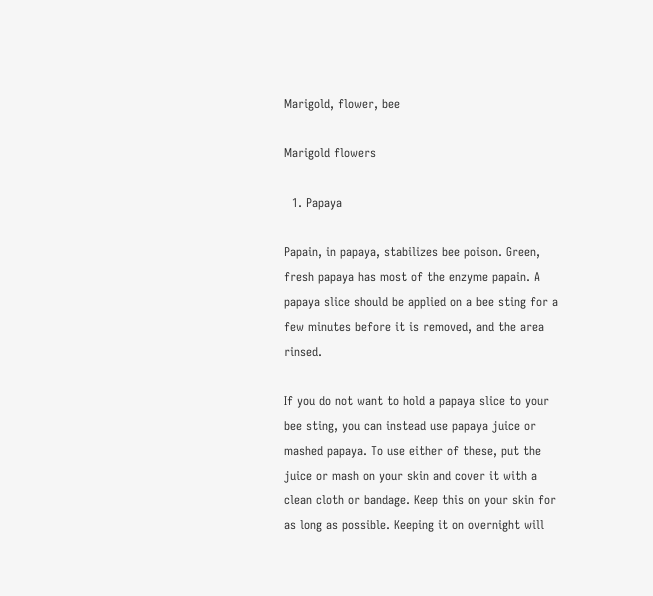Marigold, flower, bee

Marigold flowers

  1. Papaya

Papain, in papaya, stabilizes bee poison. Green, fresh papaya has most of the enzyme papain. A papaya slice should be applied on a bee sting for a few minutes before it is removed, and the area rinsed.

If you do not want to hold a papaya slice to your bee sting, you can instead use papaya juice or mashed papaya. To use either of these, put the juice or mash on your skin and cover it with a clean cloth or bandage. Keep this on your skin for as long as possible. Keeping it on overnight will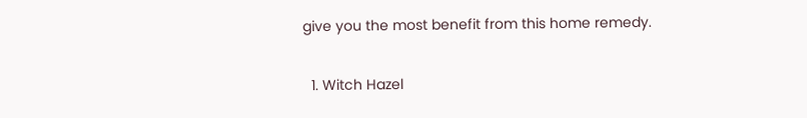give you the most benefit from this home remedy.

  1. Witch Hazel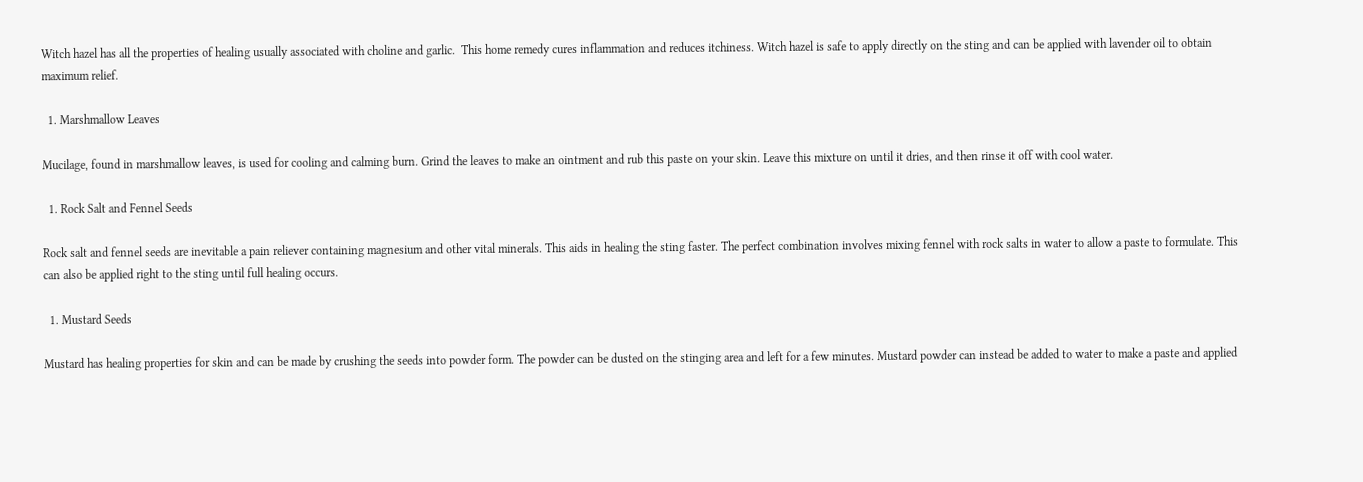Witch hazel has all the properties of healing usually associated with choline and garlic.  This home remedy cures inflammation and reduces itchiness. Witch hazel is safe to apply directly on the sting and can be applied with lavender oil to obtain maximum relief.

  1. Marshmallow Leaves

Mucilage, found in marshmallow leaves, is used for cooling and calming burn. Grind the leaves to make an ointment and rub this paste on your skin. Leave this mixture on until it dries, and then rinse it off with cool water.

  1. Rock Salt and Fennel Seeds

Rock salt and fennel seeds are inevitable a pain reliever containing magnesium and other vital minerals. This aids in healing the sting faster. The perfect combination involves mixing fennel with rock salts in water to allow a paste to formulate. This can also be applied right to the sting until full healing occurs.

  1. Mustard Seeds

Mustard has healing properties for skin and can be made by crushing the seeds into powder form. The powder can be dusted on the stinging area and left for a few minutes. Mustard powder can instead be added to water to make a paste and applied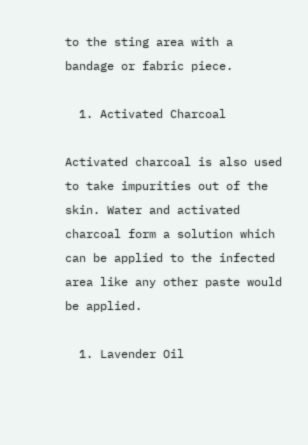to the sting area with a bandage or fabric piece.

  1. Activated Charcoal

Activated charcoal is also used to take impurities out of the skin. Water and activated charcoal form a solution which can be applied to the infected area like any other paste would be applied.

  1. Lavender Oil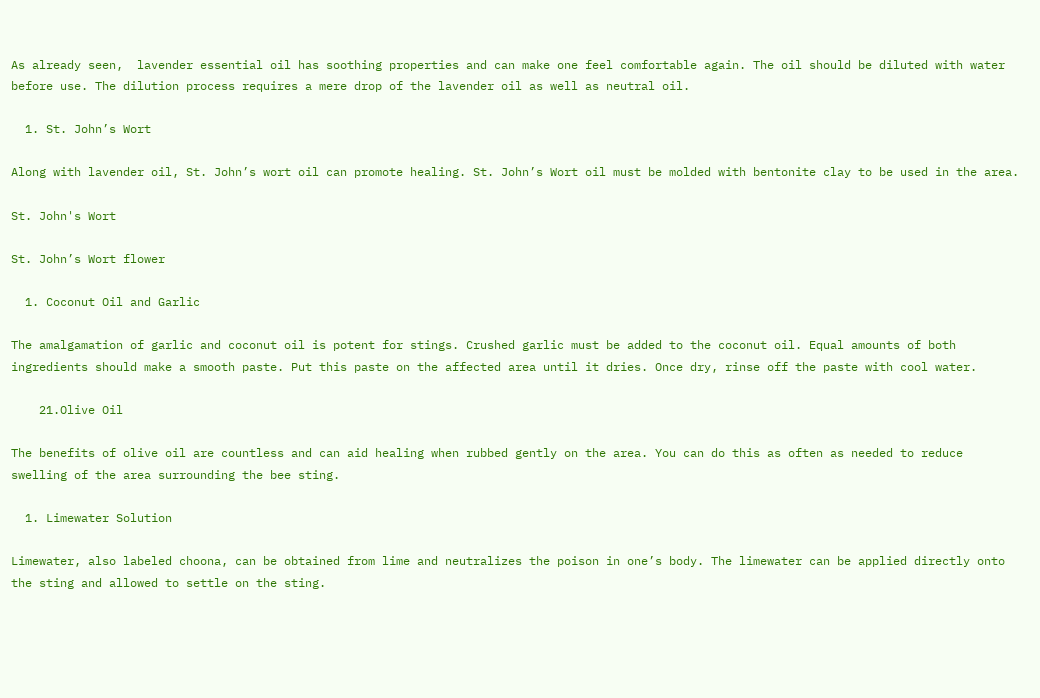As already seen,  lavender essential oil has soothing properties and can make one feel comfortable again. The oil should be diluted with water before use. The dilution process requires a mere drop of the lavender oil as well as neutral oil.

  1. St. John’s Wort

Along with lavender oil, St. John’s wort oil can promote healing. St. John’s Wort oil must be molded with bentonite clay to be used in the area.

St. John's Wort

St. John’s Wort flower

  1. Coconut Oil and Garlic

The amalgamation of garlic and coconut oil is potent for stings. Crushed garlic must be added to the coconut oil. Equal amounts of both ingredients should make a smooth paste. Put this paste on the affected area until it dries. Once dry, rinse off the paste with cool water.

    21.Olive Oil

The benefits of olive oil are countless and can aid healing when rubbed gently on the area. You can do this as often as needed to reduce swelling of the area surrounding the bee sting.

  1. Limewater Solution

Limewater, also labeled choona, can be obtained from lime and neutralizes the poison in one’s body. The limewater can be applied directly onto the sting and allowed to settle on the sting.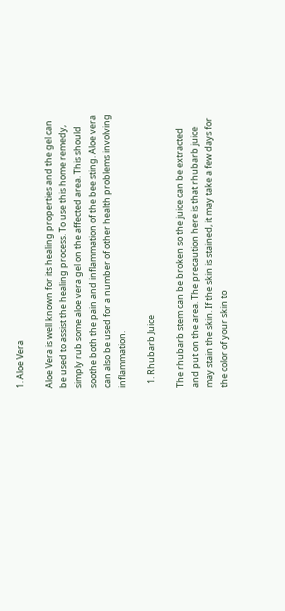1. Aloe Vera

Aloe Vera is well known for its healing properties and the gel can be used to assist the healing process. To use this home remedy, simply rub some aloe vera gel on the affected area. This should soothe both the pain and inflammation of the bee sting. Aloe vera can also be used for a number of other health problems involving inflammation.

  1. Rhubarb Juice

The rhubarb stem can be broken so the juice can be extracted and put on the area. The precaution here is that rhubarb juice may stain the skin. If the skin is stained, it may take a few days for the color of your skin to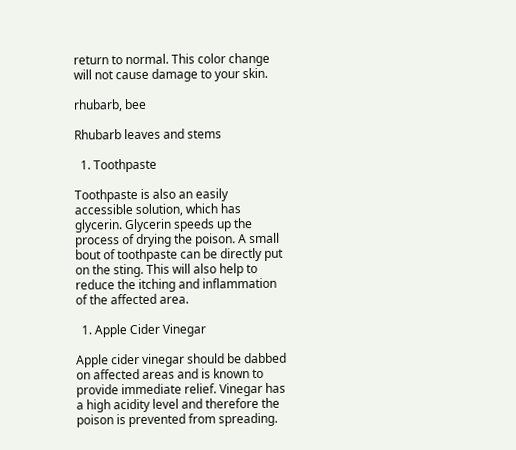return to normal. This color change will not cause damage to your skin.

rhubarb, bee

Rhubarb leaves and stems

  1. Toothpaste

Toothpaste is also an easily accessible solution, which has glycerin. Glycerin speeds up the process of drying the poison. A small bout of toothpaste can be directly put on the sting. This will also help to reduce the itching and inflammation of the affected area.

  1. Apple Cider Vinegar

Apple cider vinegar should be dabbed on affected areas and is known to provide immediate relief. Vinegar has a high acidity level and therefore the poison is prevented from spreading.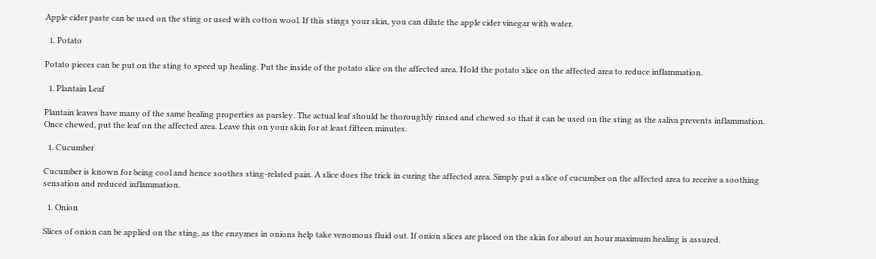Apple cider paste can be used on the sting or used with cotton wool. If this stings your skin, you can dilute the apple cider vinegar with water.

  1. Potato

Potato pieces can be put on the sting to speed up healing. Put the inside of the potato slice on the affected area. Hold the potato slice on the affected area to reduce inflammation.

  1. Plantain Leaf

Plantain leaves have many of the same healing properties as parsley. The actual leaf should be thoroughly rinsed and chewed so that it can be used on the sting as the saliva prevents inflammation. Once chewed, put the leaf on the affected area. Leave this on your skin for at least fifteen minutes.

  1. Cucumber

Cucumber is known for being cool and hence soothes sting-related pain. A slice does the trick in curing the affected area. Simply put a slice of cucumber on the affected area to receive a soothing sensation and reduced inflammation.

  1. Onion

Slices of onion can be applied on the sting, as the enzymes in onions help take venomous fluid out. If onion slices are placed on the skin for about an hour maximum healing is assured.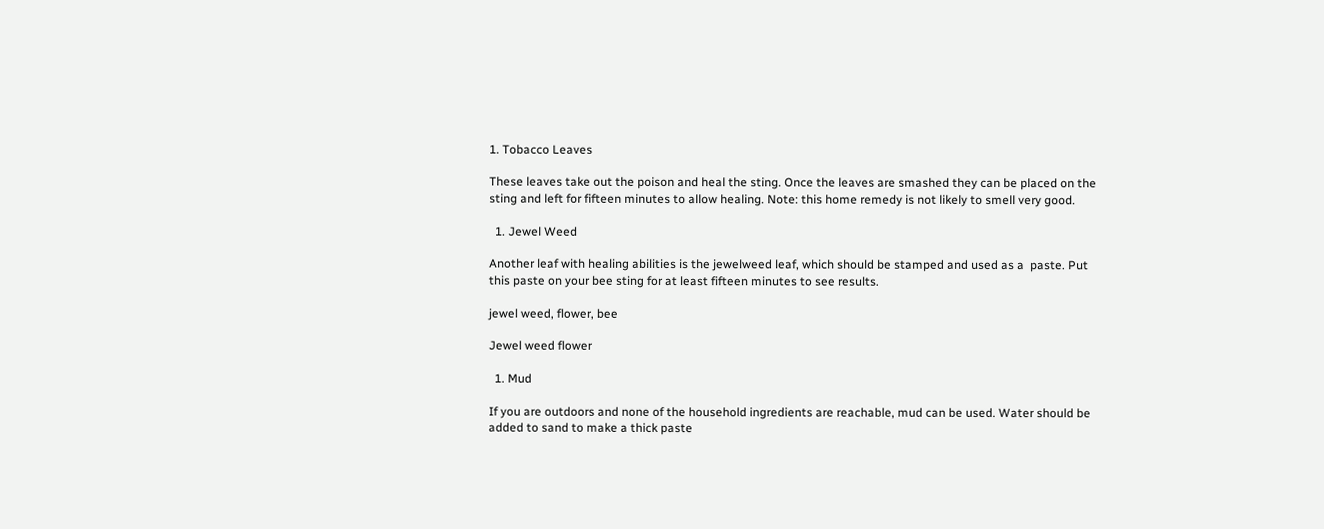1. Tobacco Leaves

These leaves take out the poison and heal the sting. Once the leaves are smashed they can be placed on the sting and left for fifteen minutes to allow healing. Note: this home remedy is not likely to smell very good.

  1. Jewel Weed

Another leaf with healing abilities is the jewelweed leaf, which should be stamped and used as a  paste. Put this paste on your bee sting for at least fifteen minutes to see results.

jewel weed, flower, bee

Jewel weed flower

  1. Mud

If you are outdoors and none of the household ingredients are reachable, mud can be used. Water should be added to sand to make a thick paste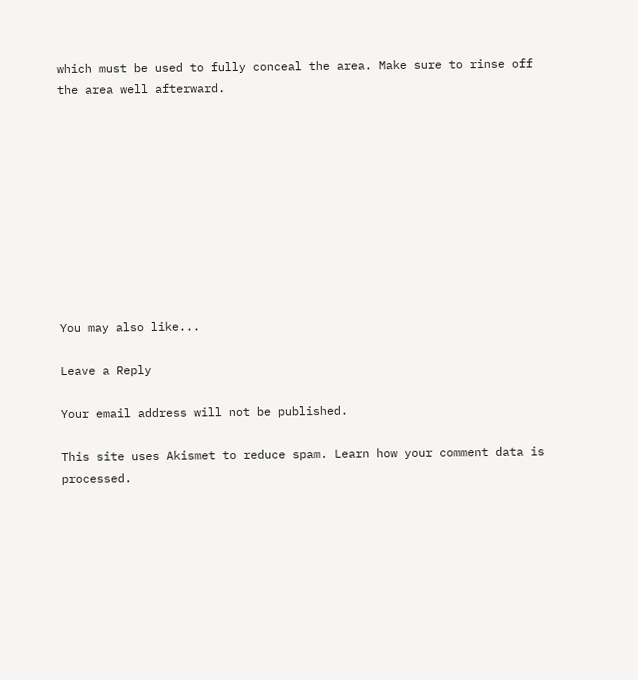which must be used to fully conceal the area. Make sure to rinse off the area well afterward.










You may also like...

Leave a Reply

Your email address will not be published.

This site uses Akismet to reduce spam. Learn how your comment data is processed.